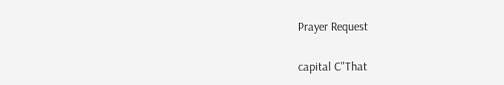Prayer Request

capital C"That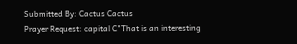Submitted By: Cactus Cactus
Prayer Request: capital C"That is an interesting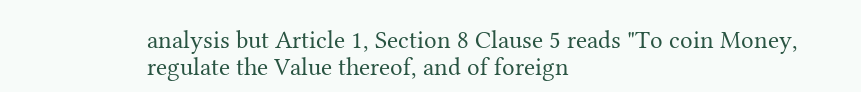analysis but Article 1, Section 8 Clause 5 reads "To coin Money, regulate the Value thereof, and of foreign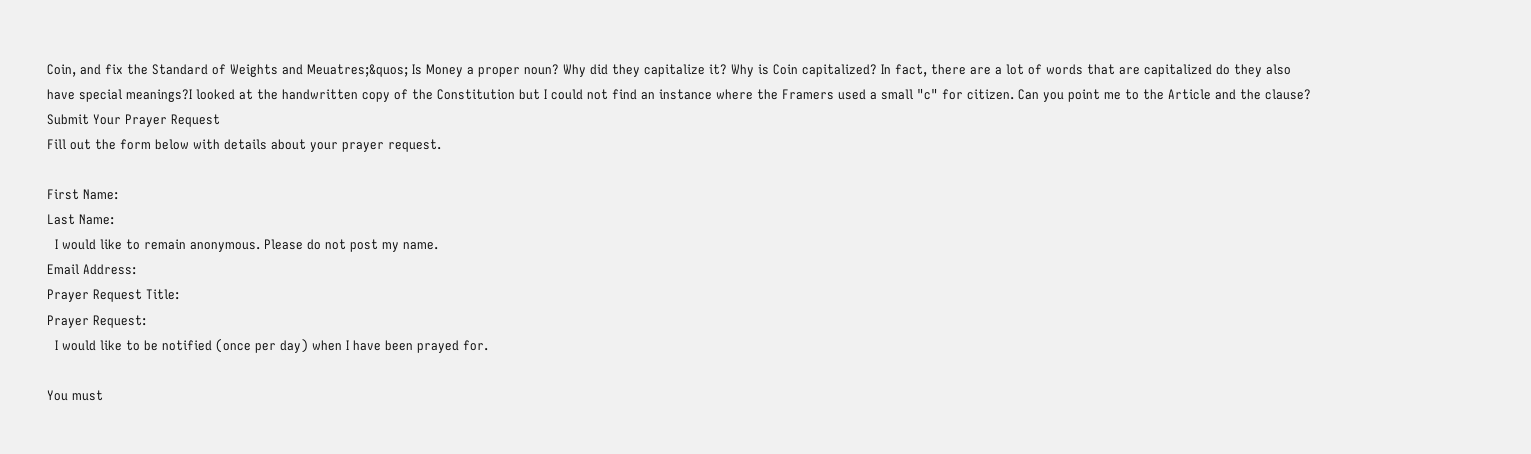Coin, and fix the Standard of Weights and Meuatres;&quos; Is Money a proper noun? Why did they capitalize it? Why is Coin capitalized? In fact, there are a lot of words that are capitalized do they also have special meanings?I looked at the handwritten copy of the Constitution but I could not find an instance where the Framers used a small "c" for citizen. Can you point me to the Article and the clause?
Submit Your Prayer Request
Fill out the form below with details about your prayer request.

First Name:
Last Name:
  I would like to remain anonymous. Please do not post my name.
Email Address:
Prayer Request Title:
Prayer Request:
  I would like to be notified (once per day) when I have been prayed for.

You must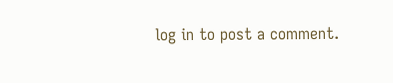log in to post a comment.